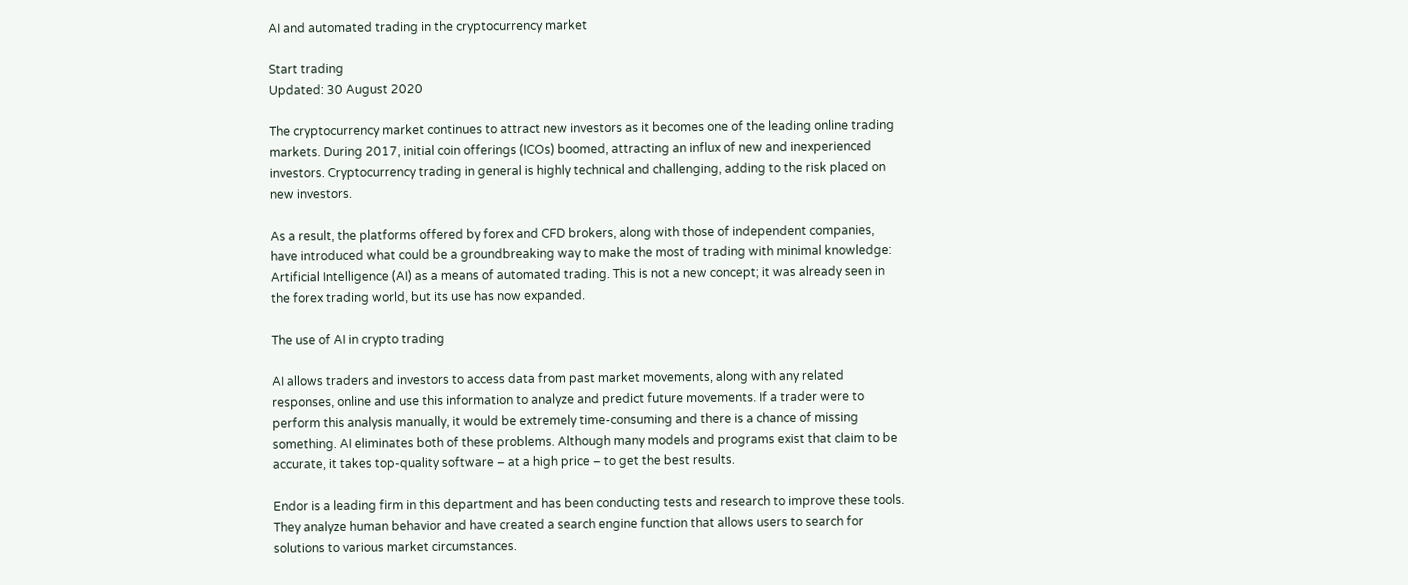AI and automated trading in the cryptocurrency market

Start trading
Updated: 30 August 2020

The cryptocurrency market continues to attract new investors as it becomes one of the leading online trading markets. During 2017, initial coin offerings (ICOs) boomed, attracting an influx of new and inexperienced investors. Cryptocurrency trading in general is highly technical and challenging, adding to the risk placed on new investors.

As a result, the platforms offered by forex and CFD brokers, along with those of independent companies, have introduced what could be a groundbreaking way to make the most of trading with minimal knowledge: Artificial Intelligence (AI) as a means of automated trading. This is not a new concept; it was already seen in the forex trading world, but its use has now expanded.

The use of AI in crypto trading

AI allows traders and investors to access data from past market movements, along with any related responses, online and use this information to analyze and predict future movements. If a trader were to perform this analysis manually, it would be extremely time-consuming and there is a chance of missing something. AI eliminates both of these problems. Although many models and programs exist that claim to be accurate, it takes top-quality software – at a high price – to get the best results.

Endor is a leading firm in this department and has been conducting tests and research to improve these tools. They analyze human behavior and have created a search engine function that allows users to search for solutions to various market circumstances.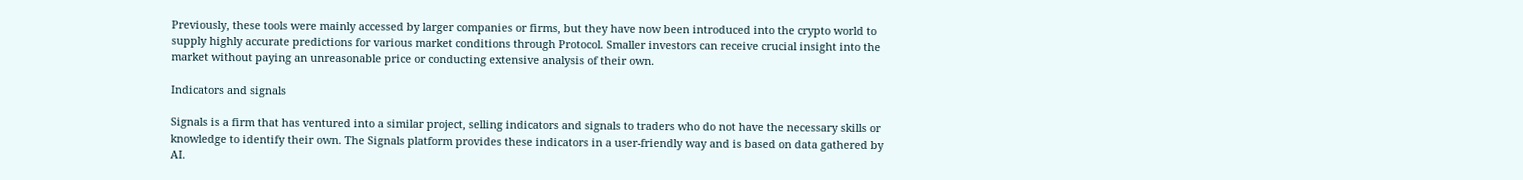Previously, these tools were mainly accessed by larger companies or firms, but they have now been introduced into the crypto world to supply highly accurate predictions for various market conditions through Protocol. Smaller investors can receive crucial insight into the market without paying an unreasonable price or conducting extensive analysis of their own.

Indicators and signals

Signals is a firm that has ventured into a similar project, selling indicators and signals to traders who do not have the necessary skills or knowledge to identify their own. The Signals platform provides these indicators in a user-friendly way and is based on data gathered by AI.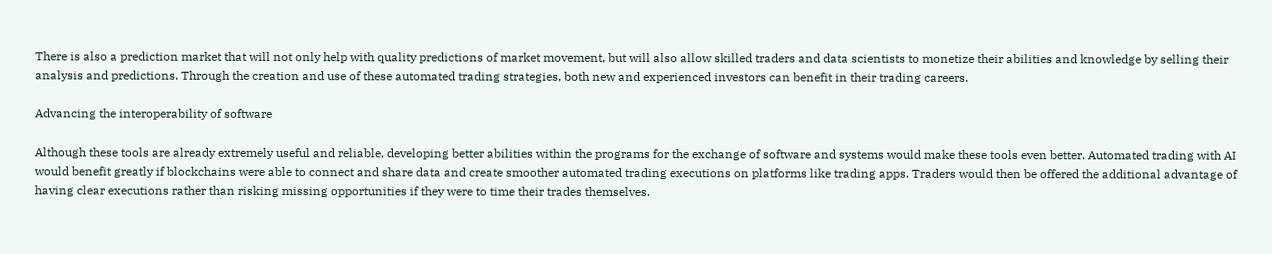There is also a prediction market that will not only help with quality predictions of market movement, but will also allow skilled traders and data scientists to monetize their abilities and knowledge by selling their analysis and predictions. Through the creation and use of these automated trading strategies, both new and experienced investors can benefit in their trading careers.

Advancing the interoperability of software

Although these tools are already extremely useful and reliable, developing better abilities within the programs for the exchange of software and systems would make these tools even better. Automated trading with AI would benefit greatly if blockchains were able to connect and share data and create smoother automated trading executions on platforms like trading apps. Traders would then be offered the additional advantage of having clear executions rather than risking missing opportunities if they were to time their trades themselves.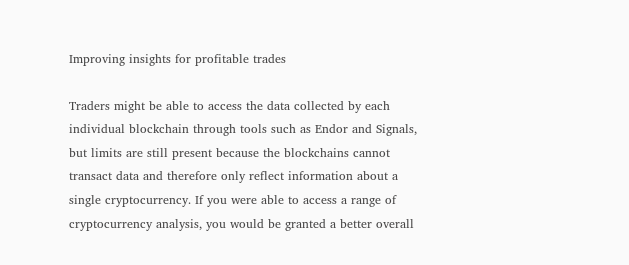Improving insights for profitable trades

Traders might be able to access the data collected by each individual blockchain through tools such as Endor and Signals, but limits are still present because the blockchains cannot transact data and therefore only reflect information about a single cryptocurrency. If you were able to access a range of cryptocurrency analysis, you would be granted a better overall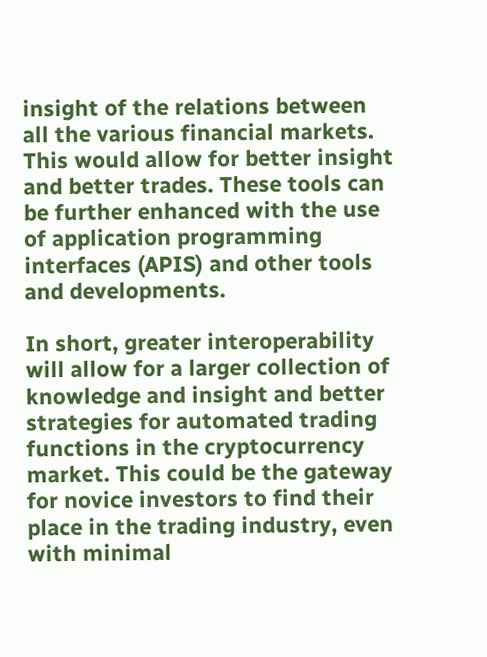insight of the relations between all the various financial markets. This would allow for better insight and better trades. These tools can be further enhanced with the use of application programming interfaces (APIS) and other tools and developments.

In short, greater interoperability will allow for a larger collection of knowledge and insight and better strategies for automated trading functions in the cryptocurrency market. This could be the gateway for novice investors to find their place in the trading industry, even with minimal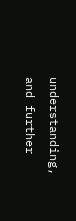understanding, and further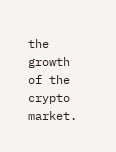the growth of the crypto market.